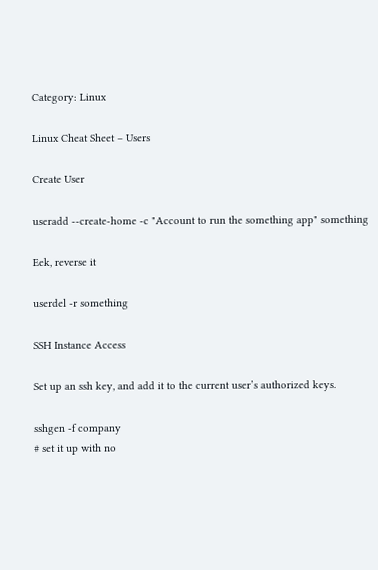Category: Linux

Linux Cheat Sheet – Users

Create User

useradd --create-home -c "Account to run the something app" something

Eek, reverse it

userdel -r something

SSH Instance Access

Set up an ssh key, and add it to the current user’s authorized keys.

sshgen -f company
# set it up with no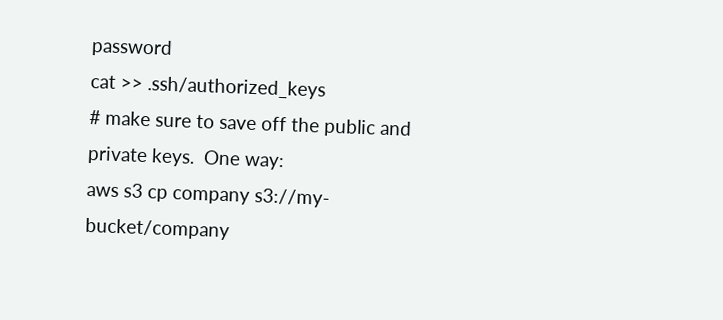password
cat >> .ssh/authorized_keys
# make sure to save off the public and private keys.  One way:
aws s3 cp company s3://my-bucket/company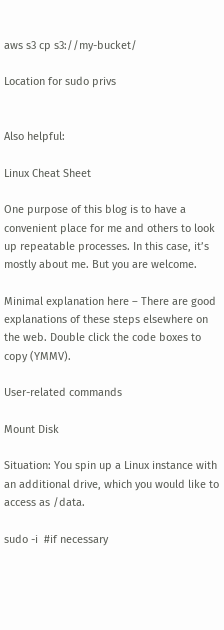aws s3 cp s3://my-bucket/

Location for sudo privs


Also helpful:

Linux Cheat Sheet

One purpose of this blog is to have a convenient place for me and others to look up repeatable processes. In this case, it’s mostly about me. But you are welcome.

Minimal explanation here – There are good explanations of these steps elsewhere on the web. Double click the code boxes to copy (YMMV).

User-related commands

Mount Disk

Situation: You spin up a Linux instance with an additional drive, which you would like to access as /data.

sudo -i  #if necessary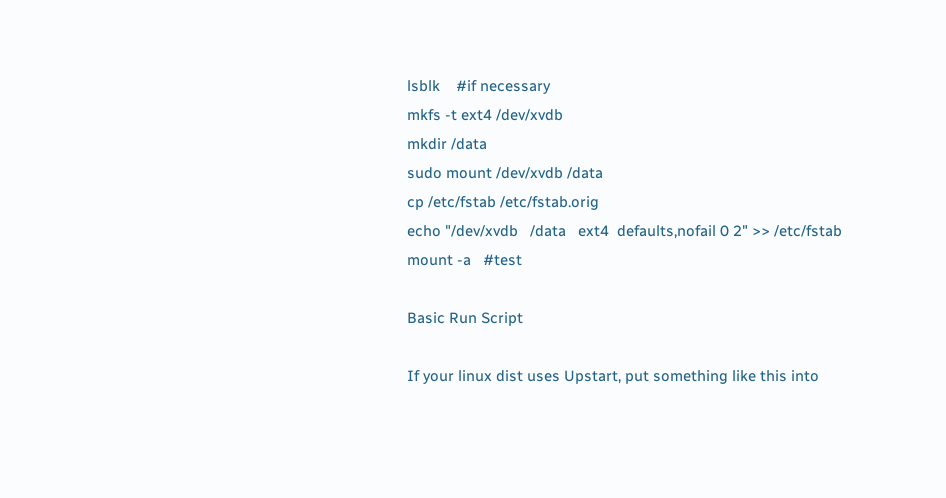lsblk    #if necessary
mkfs -t ext4 /dev/xvdb
mkdir /data
sudo mount /dev/xvdb /data
cp /etc/fstab /etc/fstab.orig
echo "/dev/xvdb   /data   ext4  defaults,nofail 0 2" >> /etc/fstab
mount -a   #test

Basic Run Script

If your linux dist uses Upstart, put something like this into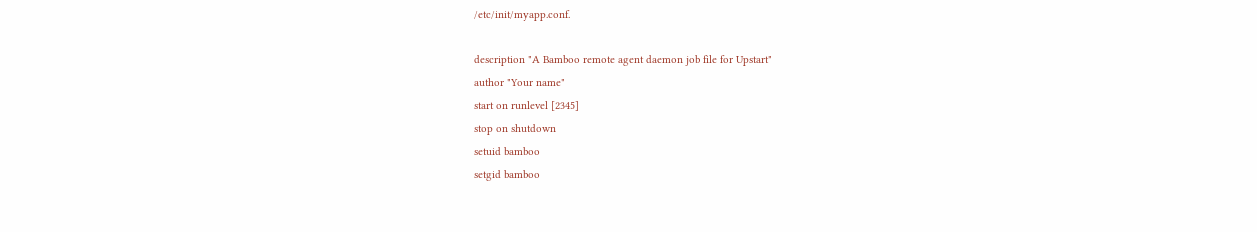/etc/init/myapp.conf.

description "A Bamboo remote agent daemon job file for Upstart"
author "Your name"
start on runlevel [2345]
stop on shutdown
setuid bamboo
setgid bamboo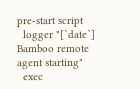pre-start script
  logger "[`date`] Bamboo remote agent starting"
  exec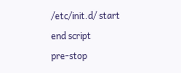/etc/init.d/ start
end script
pre-stop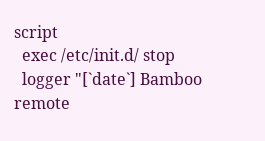script
  exec /etc/init.d/ stop
  logger "[`date`] Bamboo remote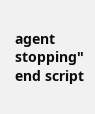agent stopping"
end script